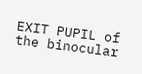EXIT PUPIL of the binocular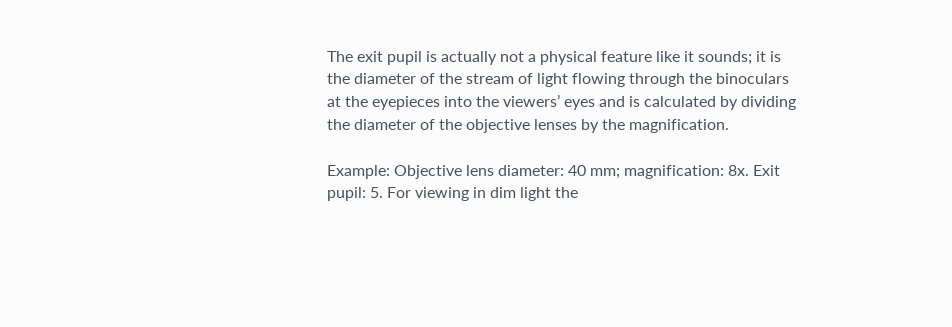The exit pupil is actually not a physical feature like it sounds; it is the diameter of the stream of light flowing through the binoculars at the eyepieces into the viewers’ eyes and is calculated by dividing the diameter of the objective lenses by the magnification.

Example: Objective lens diameter: 40 mm; magnification: 8x. Exit pupil: 5. For viewing in dim light the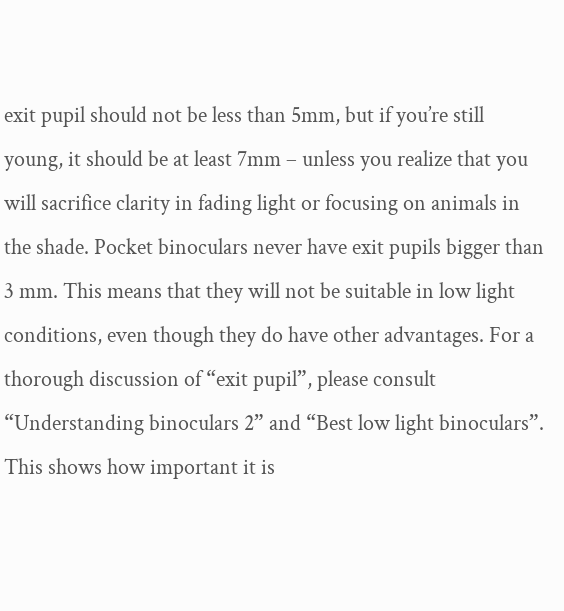exit pupil should not be less than 5mm, but if you’re still young, it should be at least 7mm – unless you realize that you will sacrifice clarity in fading light or focusing on animals in the shade. Pocket binoculars never have exit pupils bigger than 3 mm. This means that they will not be suitable in low light conditions, even though they do have other advantages. For a thorough discussion of “exit pupil”, please consult “Understanding binoculars 2” and “Best low light binoculars”.
This shows how important it is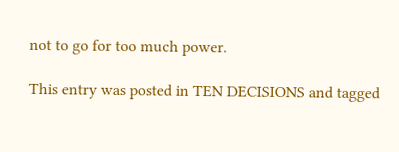not to go for too much power.

This entry was posted in TEN DECISIONS and tagged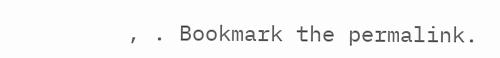, . Bookmark the permalink.